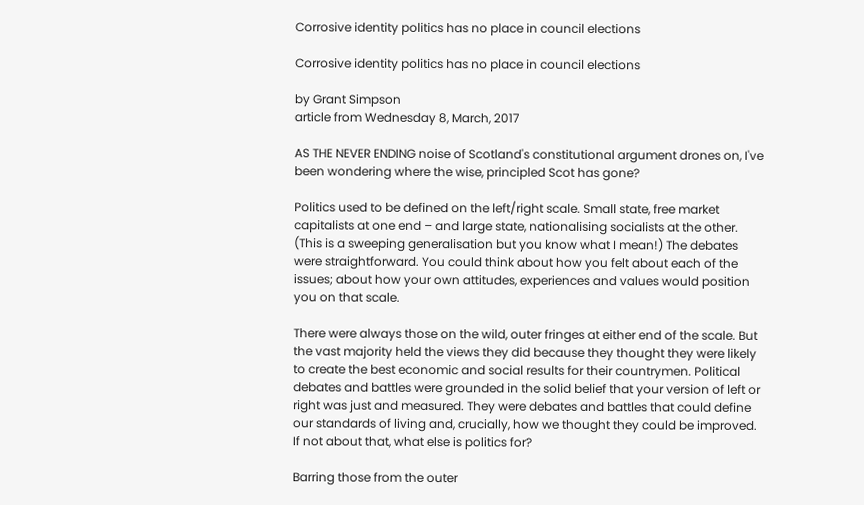Corrosive identity politics has no place in council elections

Corrosive identity politics has no place in council elections

by Grant Simpson
article from Wednesday 8, March, 2017

AS THE NEVER ENDING noise of Scotland's constitutional argument drones on, I've been wondering where the wise, principled Scot has gone?

Politics used to be defined on the left/right scale. Small state, free market capitalists at one end – and large state, nationalising socialists at the other. (This is a sweeping generalisation but you know what I mean!) The debates were straightforward. You could think about how you felt about each of the issues; about how your own attitudes, experiences and values would position you on that scale.

There were always those on the wild, outer fringes at either end of the scale. But the vast majority held the views they did because they thought they were likely to create the best economic and social results for their countrymen. Political debates and battles were grounded in the solid belief that your version of left or right was just and measured. They were debates and battles that could define our standards of living and, crucially, how we thought they could be improved. If not about that, what else is politics for?

Barring those from the outer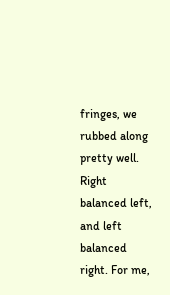fringes, we rubbed along pretty well. Right balanced left, and left balanced right. For me,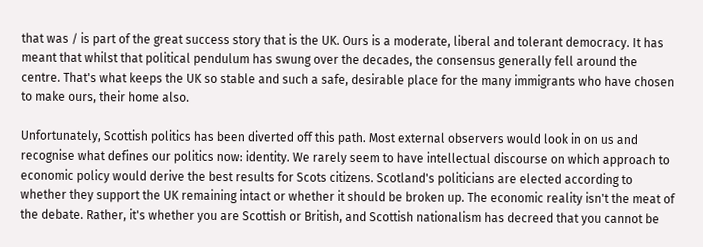that was / is part of the great success story that is the UK. Ours is a moderate, liberal and tolerant democracy. It has meant that whilst that political pendulum has swung over the decades, the consensus generally fell around the centre. That's what keeps the UK so stable and such a safe, desirable place for the many immigrants who have chosen to make ours, their home also.

Unfortunately, Scottish politics has been diverted off this path. Most external observers would look in on us and recognise what defines our politics now: identity. We rarely seem to have intellectual discourse on which approach to economic policy would derive the best results for Scots citizens. Scotland's politicians are elected according to whether they support the UK remaining intact or whether it should be broken up. The economic reality isn't the meat of the debate. Rather, it's whether you are Scottish or British, and Scottish nationalism has decreed that you cannot be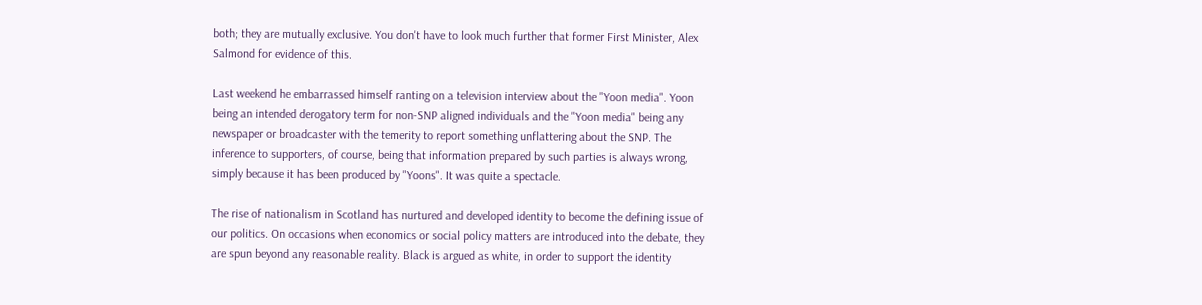both; they are mutually exclusive. You don't have to look much further that former First Minister, Alex Salmond for evidence of this.

Last weekend he embarrassed himself ranting on a television interview about the "Yoon media". Yoon being an intended derogatory term for non-SNP aligned individuals and the "Yoon media" being any newspaper or broadcaster with the temerity to report something unflattering about the SNP. The inference to supporters, of course, being that information prepared by such parties is always wrong, simply because it has been produced by "Yoons". It was quite a spectacle.

The rise of nationalism in Scotland has nurtured and developed identity to become the defining issue of our politics. On occasions when economics or social policy matters are introduced into the debate, they are spun beyond any reasonable reality. Black is argued as white, in order to support the identity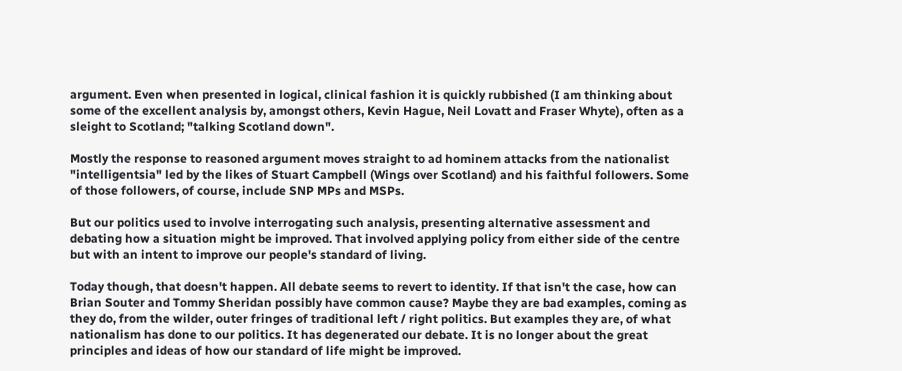argument. Even when presented in logical, clinical fashion it is quickly rubbished (I am thinking about some of the excellent analysis by, amongst others, Kevin Hague, Neil Lovatt and Fraser Whyte), often as a sleight to Scotland; "talking Scotland down".

Mostly the response to reasoned argument moves straight to ad hominem attacks from the nationalist "intelligentsia" led by the likes of Stuart Campbell (Wings over Scotland) and his faithful followers. Some of those followers, of course, include SNP MPs and MSPs.

But our politics used to involve interrogating such analysis, presenting alternative assessment and debating how a situation might be improved. That involved applying policy from either side of the centre but with an intent to improve our people's standard of living.

Today though, that doesn't happen. All debate seems to revert to identity. If that isn't the case, how can Brian Souter and Tommy Sheridan possibly have common cause? Maybe they are bad examples, coming as they do, from the wilder, outer fringes of traditional left / right politics. But examples they are, of what nationalism has done to our politics. It has degenerated our debate. It is no longer about the great principles and ideas of how our standard of life might be improved.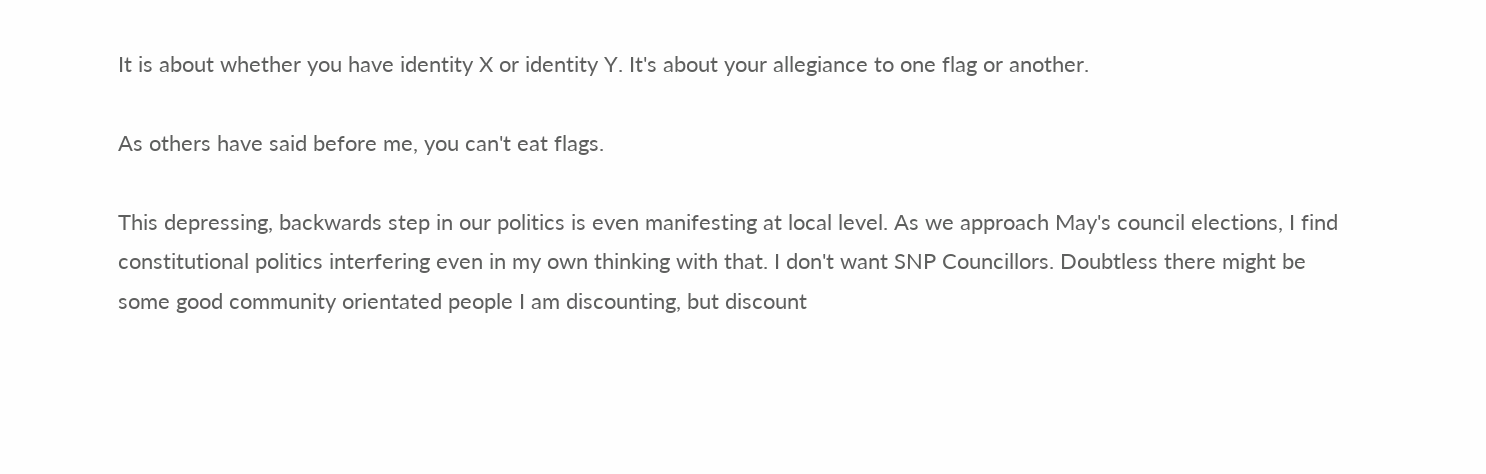It is about whether you have identity X or identity Y. It's about your allegiance to one flag or another.

As others have said before me, you can't eat flags.

This depressing, backwards step in our politics is even manifesting at local level. As we approach May's council elections, I find constitutional politics interfering even in my own thinking with that. I don't want SNP Councillors. Doubtless there might be some good community orientated people I am discounting, but discount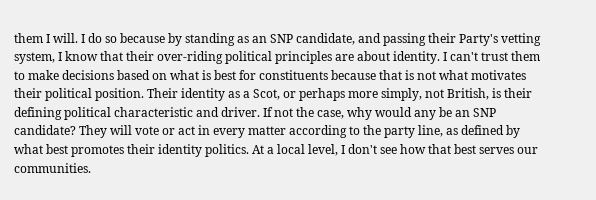them I will. I do so because by standing as an SNP candidate, and passing their Party's vetting system, I know that their over-riding political principles are about identity. I can't trust them to make decisions based on what is best for constituents because that is not what motivates their political position. Their identity as a Scot, or perhaps more simply, not British, is their defining political characteristic and driver. If not the case, why would any be an SNP candidate? They will vote or act in every matter according to the party line, as defined by what best promotes their identity politics. At a local level, I don't see how that best serves our communities.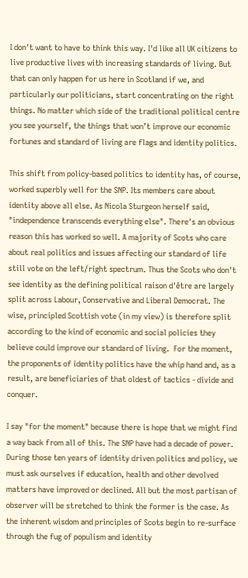I don't want to have to think this way. I'd like all UK citizens to live productive lives with increasing standards of living. But that can only happen for us here in Scotland if we, and particularly our politicians, start concentrating on the right things. No matter which side of the traditional political centre you see yourself, the things that won’t improve our economic fortunes and standard of living are flags and identity politics.

This shift from policy-based politics to identity has, of course, worked superbly well for the SNP. Its members care about identity above all else. As Nicola Sturgeon herself said, "independence transcends everything else". There's an obvious reason this has worked so well. A majority of Scots who care about real politics and issues affecting our standard of life still vote on the left/right spectrum. Thus the Scots who don't see identity as the defining political raison d'être are largely split across Labour, Conservative and Liberal Democrat. The wise, principled Scottish vote (in my view) is therefore split according to the kind of economic and social policies they believe could improve our standard of living.  For the moment, the proponents of identity politics have the whip hand and, as a result, are beneficiaries of that oldest of tactics - divide and conquer.

I say "for the moment" because there is hope that we might find a way back from all of this. The SNP have had a decade of power. During those ten years of identity driven politics and policy, we must ask ourselves if education, health and other devolved matters have improved or declined. All but the most partisan of observer will be stretched to think the former is the case. As the inherent wisdom and principles of Scots begin to re-surface through the fug of populism and identity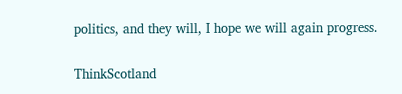politics, and they will, I hope we will again progress.

ThinkScotland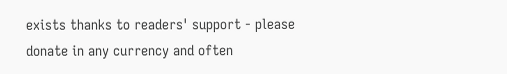exists thanks to readers' support - please donate in any currency and often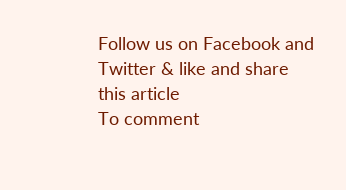Follow us on Facebook and Twitter & like and share this article
To comment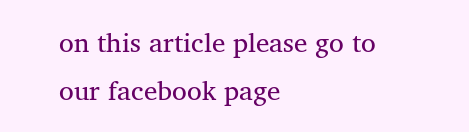on this article please go to our facebook page